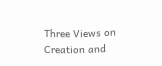Three Views on Creation and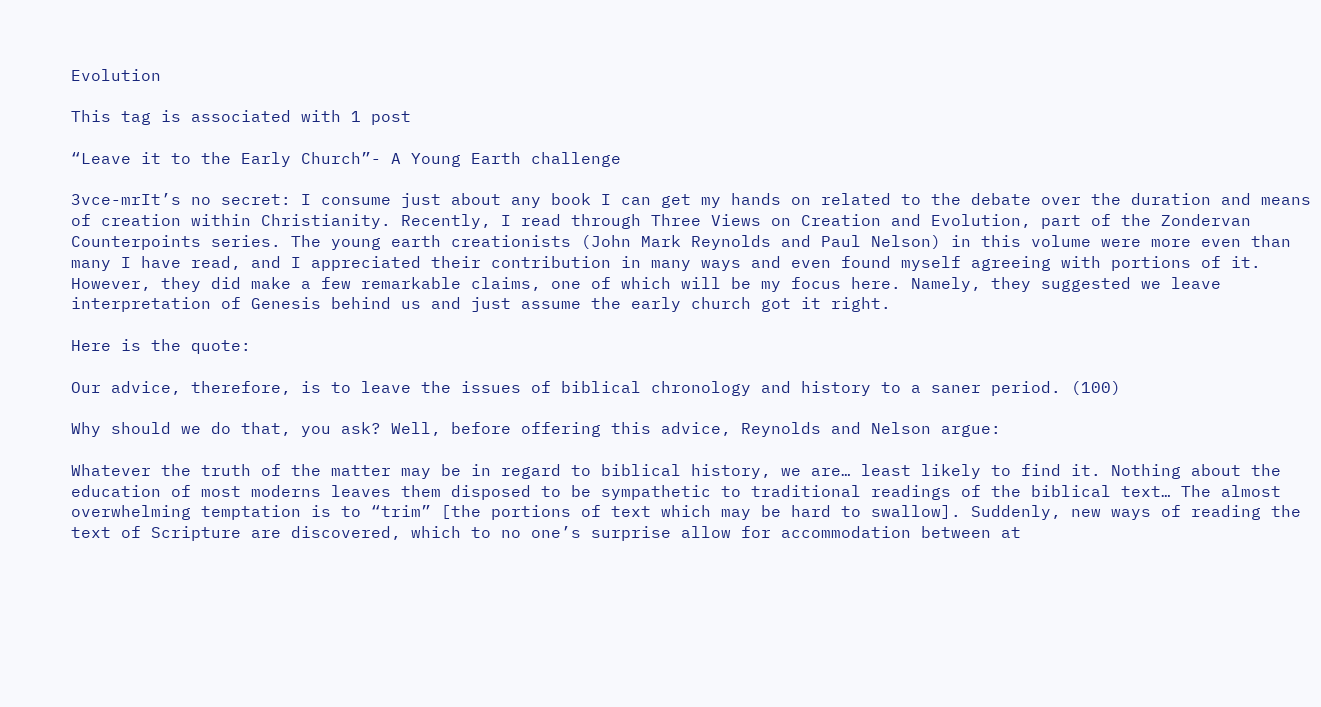Evolution

This tag is associated with 1 post

“Leave it to the Early Church”- A Young Earth challenge

3vce-mrIt’s no secret: I consume just about any book I can get my hands on related to the debate over the duration and means of creation within Christianity. Recently, I read through Three Views on Creation and Evolution, part of the Zondervan Counterpoints series. The young earth creationists (John Mark Reynolds and Paul Nelson) in this volume were more even than many I have read, and I appreciated their contribution in many ways and even found myself agreeing with portions of it. However, they did make a few remarkable claims, one of which will be my focus here. Namely, they suggested we leave interpretation of Genesis behind us and just assume the early church got it right.

Here is the quote:

Our advice, therefore, is to leave the issues of biblical chronology and history to a saner period. (100)

Why should we do that, you ask? Well, before offering this advice, Reynolds and Nelson argue:

Whatever the truth of the matter may be in regard to biblical history, we are… least likely to find it. Nothing about the education of most moderns leaves them disposed to be sympathetic to traditional readings of the biblical text… The almost overwhelming temptation is to “trim” [the portions of text which may be hard to swallow]. Suddenly, new ways of reading the text of Scripture are discovered, which to no one’s surprise allow for accommodation between at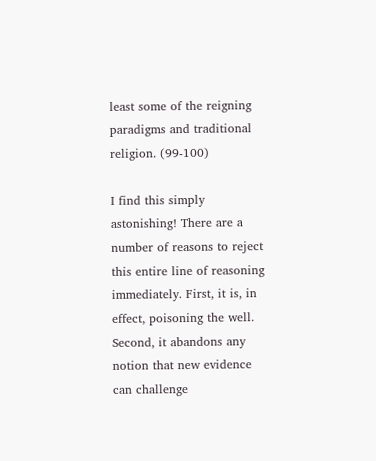least some of the reigning paradigms and traditional religion. (99-100)

I find this simply astonishing! There are a number of reasons to reject this entire line of reasoning immediately. First, it is, in effect, poisoning the well. Second, it abandons any notion that new evidence can challenge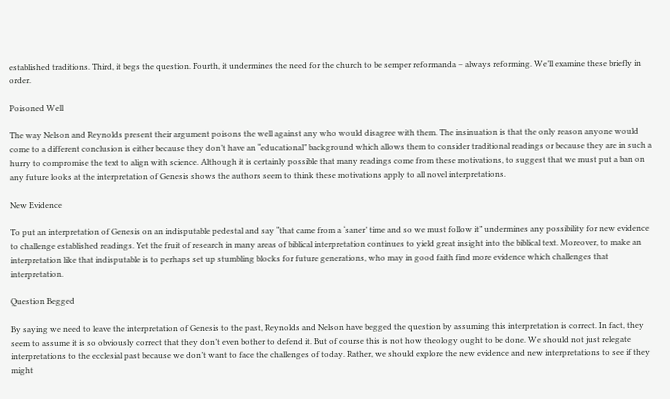established traditions. Third, it begs the question. Fourth, it undermines the need for the church to be semper reformanda – always reforming. We’ll examine these briefly in order.

Poisoned Well

The way Nelson and Reynolds present their argument poisons the well against any who would disagree with them. The insinuation is that the only reason anyone would come to a different conclusion is either because they don’t have an “educational” background which allows them to consider traditional readings or because they are in such a hurry to compromise the text to align with science. Although it is certainly possible that many readings come from these motivations, to suggest that we must put a ban on any future looks at the interpretation of Genesis shows the authors seem to think these motivations apply to all novel interpretations.

New Evidence

To put an interpretation of Genesis on an indisputable pedestal and say “that came from a ‘saner’ time and so we must follow it” undermines any possibility for new evidence to challenge established readings. Yet the fruit of research in many areas of biblical interpretation continues to yield great insight into the biblical text. Moreover, to make an interpretation like that indisputable is to perhaps set up stumbling blocks for future generations, who may in good faith find more evidence which challenges that interpretation.

Question Begged

By saying we need to leave the interpretation of Genesis to the past, Reynolds and Nelson have begged the question by assuming this interpretation is correct. In fact, they seem to assume it is so obviously correct that they don’t even bother to defend it. But of course this is not how theology ought to be done. We should not just relegate interpretations to the ecclesial past because we don’t want to face the challenges of today. Rather, we should explore the new evidence and new interpretations to see if they might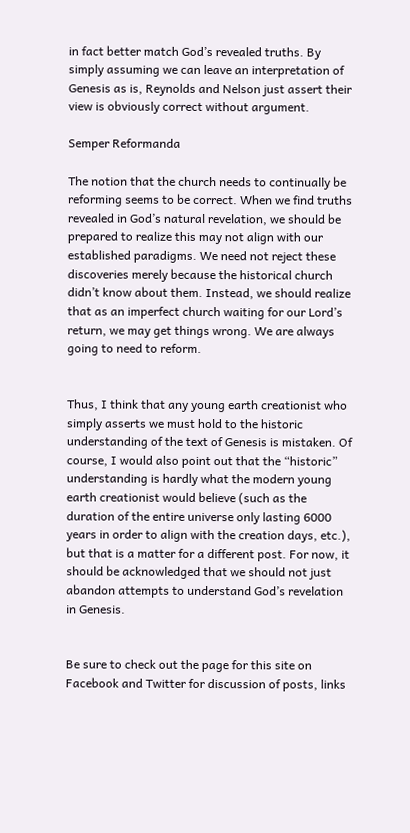in fact better match God’s revealed truths. By simply assuming we can leave an interpretation of Genesis as is, Reynolds and Nelson just assert their view is obviously correct without argument.

Semper Reformanda

The notion that the church needs to continually be reforming seems to be correct. When we find truths revealed in God’s natural revelation, we should be prepared to realize this may not align with our established paradigms. We need not reject these discoveries merely because the historical church didn’t know about them. Instead, we should realize that as an imperfect church waiting for our Lord’s return, we may get things wrong. We are always going to need to reform.


Thus, I think that any young earth creationist who simply asserts we must hold to the historic understanding of the text of Genesis is mistaken. Of course, I would also point out that the “historic” understanding is hardly what the modern young earth creationist would believe (such as the duration of the entire universe only lasting 6000 years in order to align with the creation days, etc.), but that is a matter for a different post. For now, it should be acknowledged that we should not just abandon attempts to understand God’s revelation in Genesis.


Be sure to check out the page for this site on Facebook and Twitter for discussion of posts, links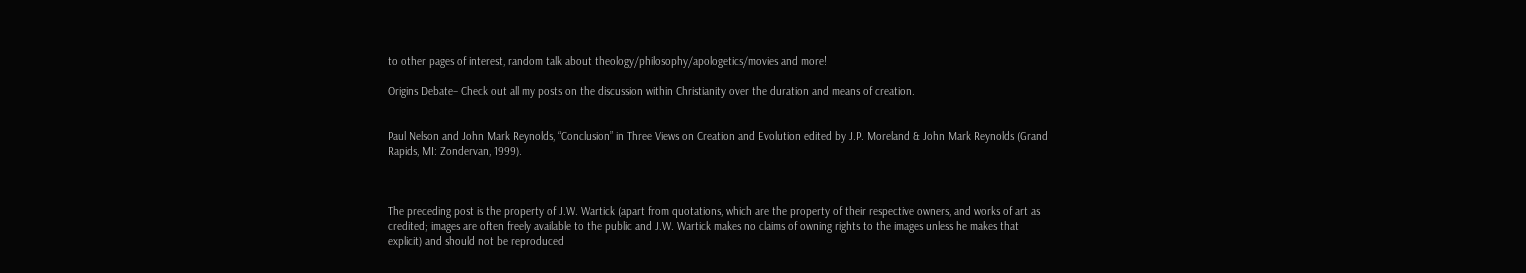to other pages of interest, random talk about theology/philosophy/apologetics/movies and more!

Origins Debate– Check out all my posts on the discussion within Christianity over the duration and means of creation.


Paul Nelson and John Mark Reynolds, “Conclusion” in Three Views on Creation and Evolution edited by J.P. Moreland & John Mark Reynolds (Grand Rapids, MI: Zondervan, 1999).



The preceding post is the property of J.W. Wartick (apart from quotations, which are the property of their respective owners, and works of art as credited; images are often freely available to the public and J.W. Wartick makes no claims of owning rights to the images unless he makes that explicit) and should not be reproduced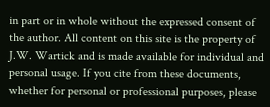in part or in whole without the expressed consent of the author. All content on this site is the property of J.W. Wartick and is made available for individual and personal usage. If you cite from these documents, whether for personal or professional purposes, please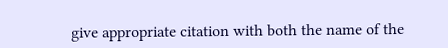give appropriate citation with both the name of the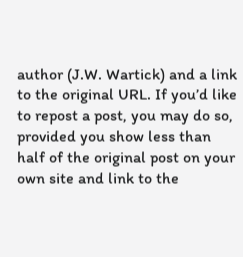author (J.W. Wartick) and a link to the original URL. If you’d like to repost a post, you may do so, provided you show less than half of the original post on your own site and link to the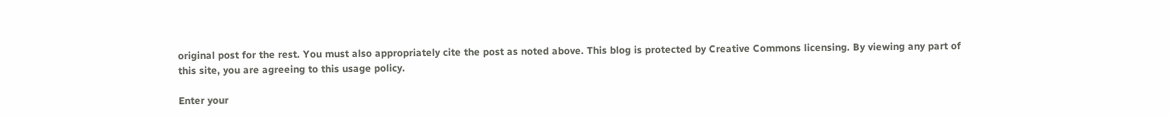original post for the rest. You must also appropriately cite the post as noted above. This blog is protected by Creative Commons licensing. By viewing any part of this site, you are agreeing to this usage policy.

Enter your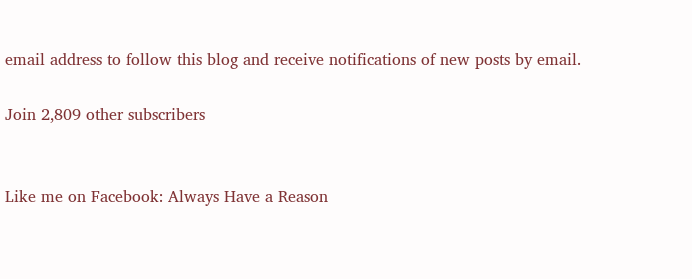email address to follow this blog and receive notifications of new posts by email.

Join 2,809 other subscribers


Like me on Facebook: Always Have a Reason